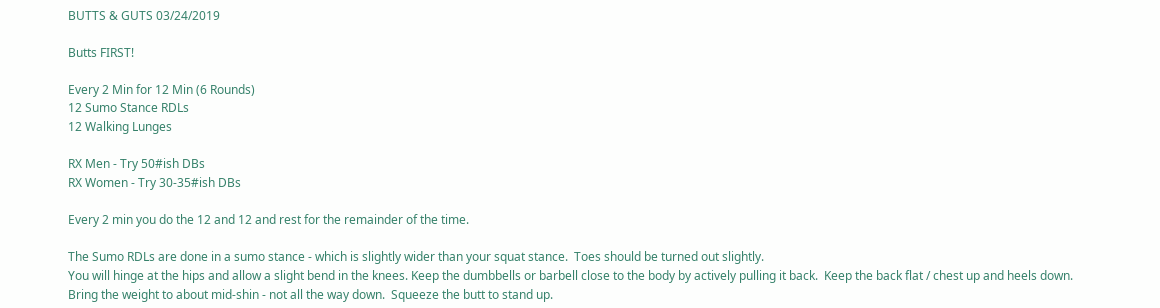BUTTS & GUTS 03/24/2019

Butts FIRST!

Every 2 Min for 12 Min (6 Rounds)
12 Sumo Stance RDLs
12 Walking Lunges

RX Men - Try 50#ish DBs
RX Women - Try 30-35#ish DBs

Every 2 min you do the 12 and 12 and rest for the remainder of the time.

The Sumo RDLs are done in a sumo stance - which is slightly wider than your squat stance.  Toes should be turned out slightly.
You will hinge at the hips and allow a slight bend in the knees. Keep the dumbbells or barbell close to the body by actively pulling it back.  Keep the back flat / chest up and heels down.
Bring the weight to about mid-shin - not all the way down.  Squeeze the butt to stand up.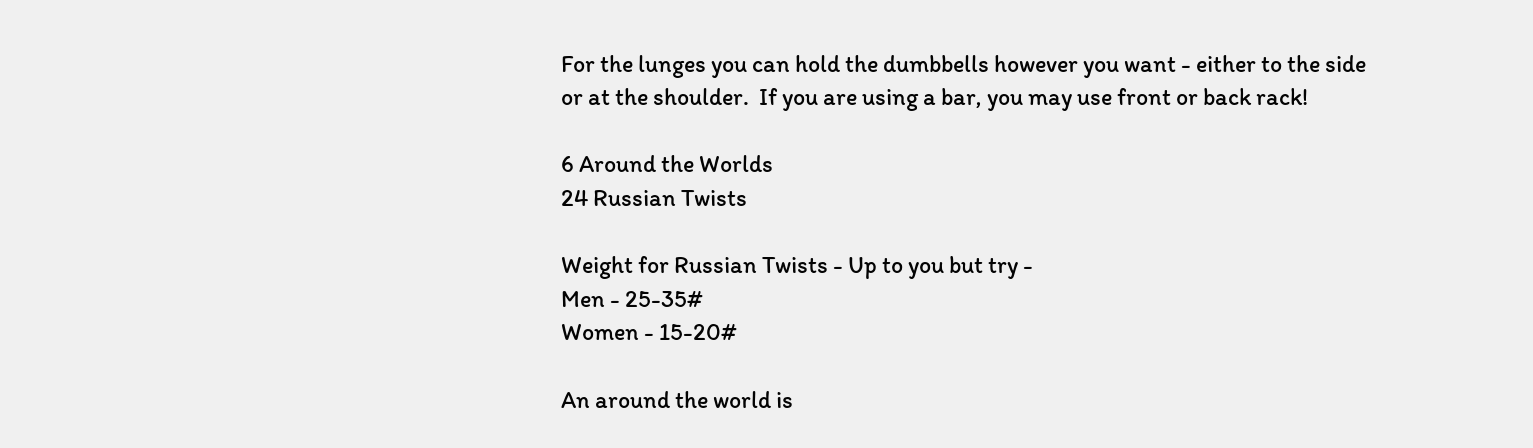For the lunges you can hold the dumbbells however you want - either to the side or at the shoulder.  If you are using a bar, you may use front or back rack!

6 Around the Worlds
24 Russian Twists

Weight for Russian Twists - Up to you but try -
Men - 25-35#
Women - 15-20#

An around the world is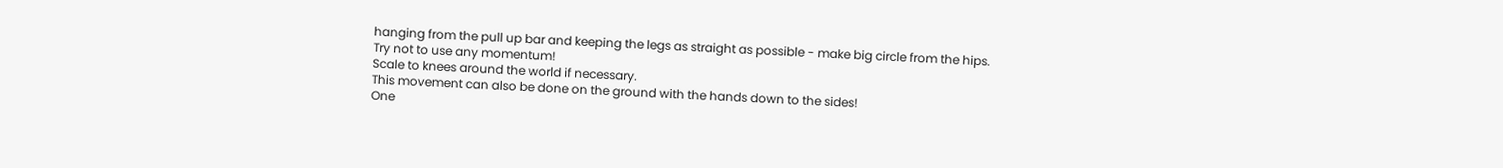hanging from the pull up bar and keeping the legs as straight as possible - make big circle from the hips.
Try not to use any momentum!
Scale to knees around the world if necessary.
This movement can also be done on the ground with the hands down to the sides!
One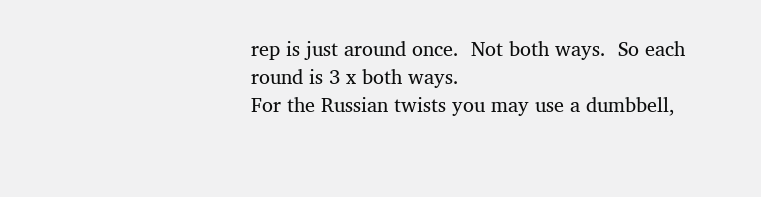rep is just around once.  Not both ways.  So each round is 3 x both ways.
For the Russian twists you may use a dumbbell,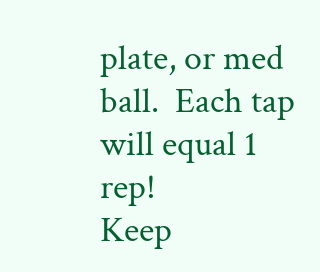plate, or med ball.  Each tap will equal 1 rep!
Keep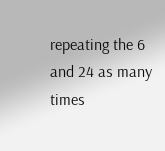repeating the 6 and 24 as many times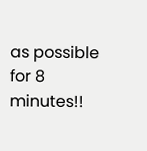as possible for 8 minutes!!